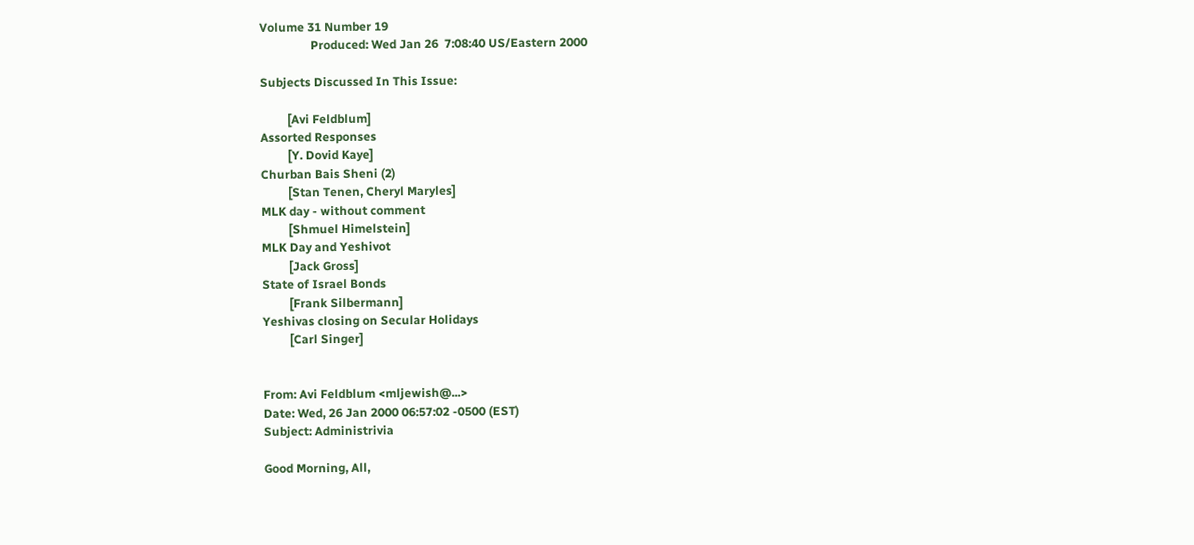Volume 31 Number 19
                 Produced: Wed Jan 26  7:08:40 US/Eastern 2000

Subjects Discussed In This Issue:

         [Avi Feldblum]
Assorted Responses
         [Y. Dovid Kaye]
Churban Bais Sheni (2)
         [Stan Tenen, Cheryl Maryles]
MLK day - without comment
         [Shmuel Himelstein]
MLK Day and Yeshivot
         [Jack Gross]
State of Israel Bonds
         [Frank Silbermann]
Yeshivas closing on Secular Holidays
         [Carl Singer]


From: Avi Feldblum <mljewish@...>
Date: Wed, 26 Jan 2000 06:57:02 -0500 (EST)
Subject: Administrivia

Good Morning, All,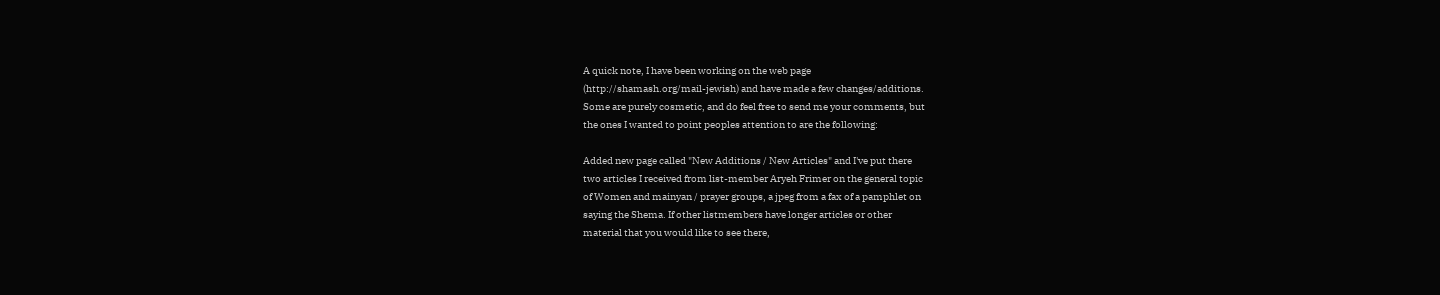A quick note, I have been working on the web page
(http://shamash.org/mail-jewish) and have made a few changes/additions.
Some are purely cosmetic, and do feel free to send me your comments, but
the ones I wanted to point peoples attention to are the following:

Added new page called "New Additions / New Articles" and I've put there
two articles I received from list-member Aryeh Frimer on the general topic
of Women and mainyan / prayer groups, a jpeg from a fax of a pamphlet on
saying the Shema. If other listmembers have longer articles or other
material that you would like to see there,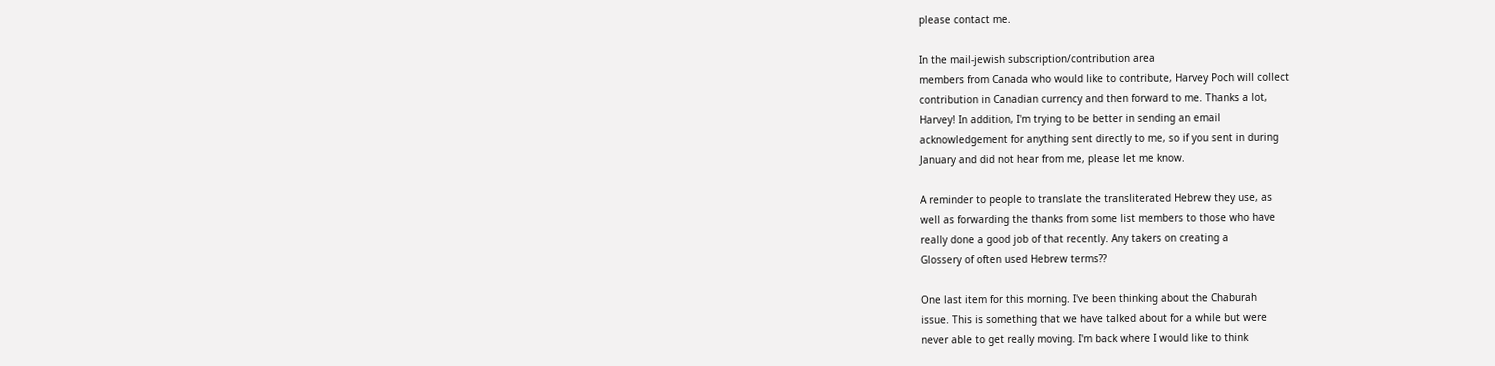please contact me.

In the mail-jewish subscription/contribution area
members from Canada who would like to contribute, Harvey Poch will collect
contribution in Canadian currency and then forward to me. Thanks a lot,
Harvey! In addition, I'm trying to be better in sending an email
acknowledgement for anything sent directly to me, so if you sent in during
January and did not hear from me, please let me know.

A reminder to people to translate the transliterated Hebrew they use, as
well as forwarding the thanks from some list members to those who have
really done a good job of that recently. Any takers on creating a
Glossery of often used Hebrew terms??

One last item for this morning. I've been thinking about the Chaburah
issue. This is something that we have talked about for a while but were
never able to get really moving. I'm back where I would like to think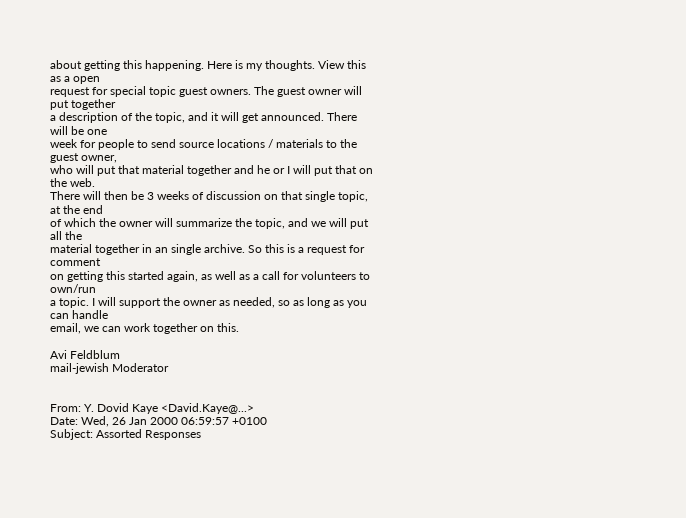about getting this happening. Here is my thoughts. View this as a open
request for special topic guest owners. The guest owner will put together
a description of the topic, and it will get announced. There will be one
week for people to send source locations / materials to the guest owner,
who will put that material together and he or I will put that on the web.
There will then be 3 weeks of discussion on that single topic, at the end
of which the owner will summarize the topic, and we will put all the
material together in an single archive. So this is a request for comment
on getting this started again, as well as a call for volunteers to own/run
a topic. I will support the owner as needed, so as long as you can handle
email, we can work together on this.

Avi Feldblum
mail-jewish Moderator


From: Y. Dovid Kaye <David.Kaye@...>
Date: Wed, 26 Jan 2000 06:59:57 +0100
Subject: Assorted Responses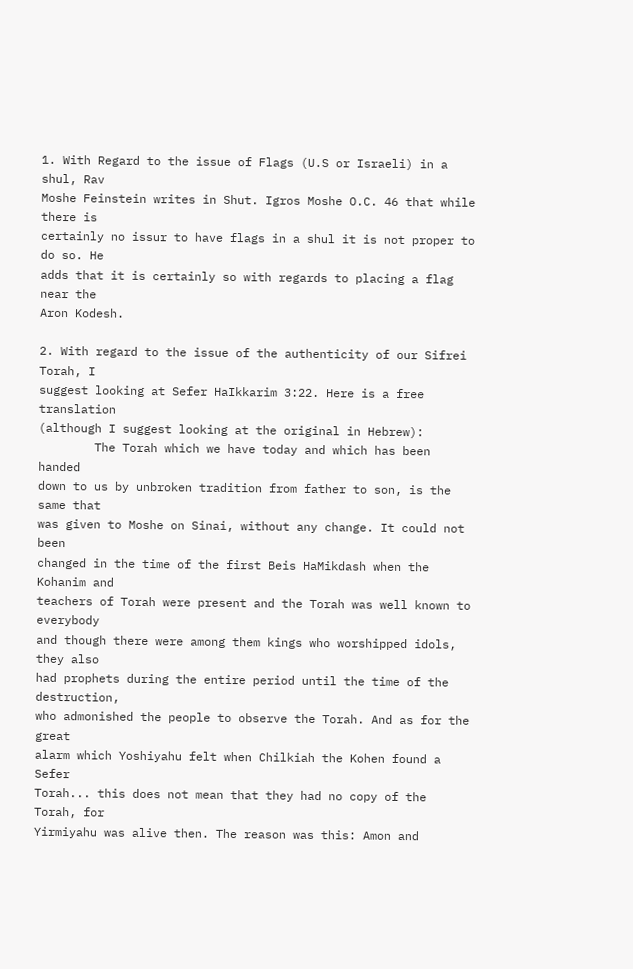1. With Regard to the issue of Flags (U.S or Israeli) in a shul, Rav
Moshe Feinstein writes in Shut. Igros Moshe O.C. 46 that while there is
certainly no issur to have flags in a shul it is not proper to do so. He
adds that it is certainly so with regards to placing a flag near the
Aron Kodesh.

2. With regard to the issue of the authenticity of our Sifrei Torah, I
suggest looking at Sefer HaIkkarim 3:22. Here is a free translation
(although I suggest looking at the original in Hebrew):
        The Torah which we have today and which has been handed
down to us by unbroken tradition from father to son, is the same that
was given to Moshe on Sinai, without any change. It could not been
changed in the time of the first Beis HaMikdash when the Kohanim and
teachers of Torah were present and the Torah was well known to everybody
and though there were among them kings who worshipped idols, they also
had prophets during the entire period until the time of the destruction,
who admonished the people to observe the Torah. And as for the great
alarm which Yoshiyahu felt when Chilkiah the Kohen found a Sefer
Torah... this does not mean that they had no copy of the Torah, for
Yirmiyahu was alive then. The reason was this: Amon and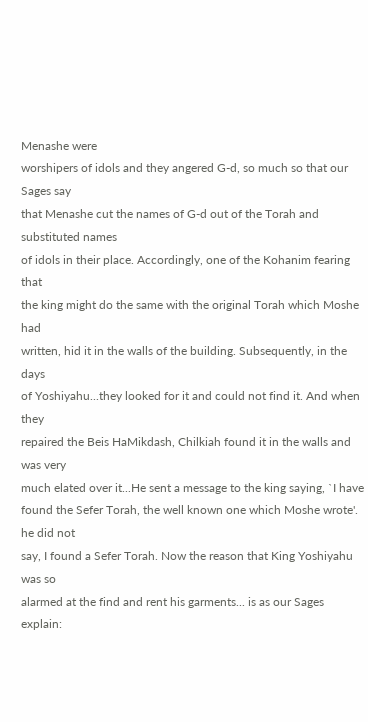Menashe were
worshipers of idols and they angered G-d, so much so that our Sages say
that Menashe cut the names of G-d out of the Torah and substituted names
of idols in their place. Accordingly, one of the Kohanim fearing that
the king might do the same with the original Torah which Moshe had
written, hid it in the walls of the building. Subsequently, in the days
of Yoshiyahu...they looked for it and could not find it. And when they
repaired the Beis HaMikdash, Chilkiah found it in the walls and was very
much elated over it...He sent a message to the king saying, `I have
found the Sefer Torah, the well known one which Moshe wrote'. he did not
say, I found a Sefer Torah. Now the reason that King Yoshiyahu was so
alarmed at the find and rent his garments... is as our Sages explain: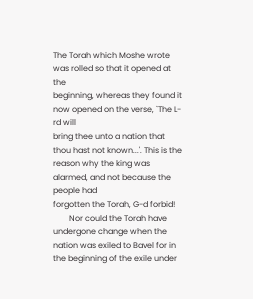The Torah which Moshe wrote was rolled so that it opened at the
beginning, whereas they found it now opened on the verse, `The L-rd will
bring thee unto a nation that thou hast not known...'. This is the
reason why the king was alarmed, and not because the people had
forgotten the Torah, G-d forbid!
        Nor could the Torah have undergone change when the
nation was exiled to Bavel for in the beginning of the exile under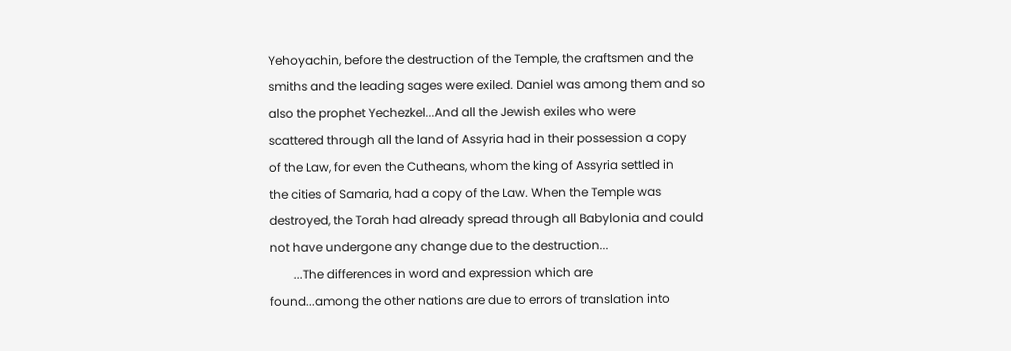Yehoyachin, before the destruction of the Temple, the craftsmen and the
smiths and the leading sages were exiled. Daniel was among them and so
also the prophet Yechezkel...And all the Jewish exiles who were
scattered through all the land of Assyria had in their possession a copy
of the Law, for even the Cutheans, whom the king of Assyria settled in
the cities of Samaria, had a copy of the Law. When the Temple was
destroyed, the Torah had already spread through all Babylonia and could
not have undergone any change due to the destruction...
        ...The differences in word and expression which are
found...among the other nations are due to errors of translation into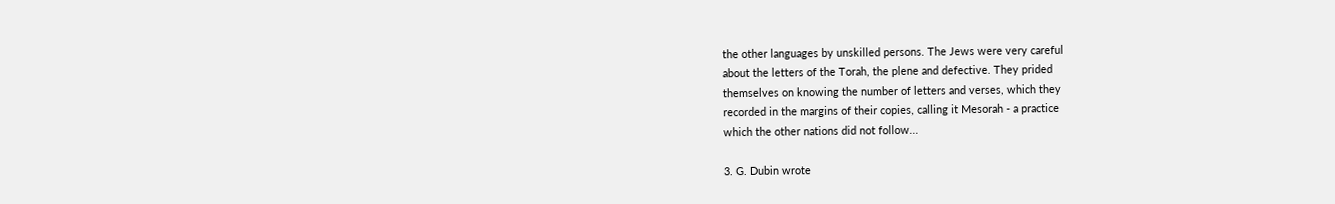the other languages by unskilled persons. The Jews were very careful
about the letters of the Torah, the plene and defective. They prided
themselves on knowing the number of letters and verses, which they
recorded in the margins of their copies, calling it Mesorah - a practice
which the other nations did not follow...

3. G. Dubin wrote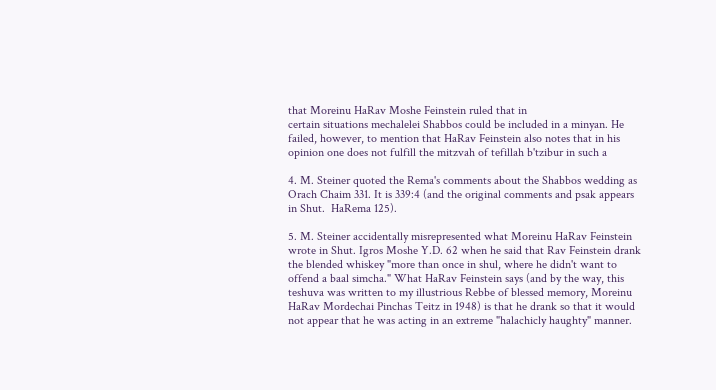that Moreinu HaRav Moshe Feinstein ruled that in
certain situations mechalelei Shabbos could be included in a minyan. He
failed, however, to mention that HaRav Feinstein also notes that in his
opinion one does not fulfill the mitzvah of tefillah b'tzibur in such a

4. M. Steiner quoted the Rema's comments about the Shabbos wedding as
Orach Chaim 331. It is 339:4 (and the original comments and psak appears
in Shut.  HaRema 125).

5. M. Steiner accidentally misrepresented what Moreinu HaRav Feinstein
wrote in Shut. Igros Moshe Y.D. 62 when he said that Rav Feinstein drank
the blended whiskey "more than once in shul, where he didn't want to
offend a baal simcha." What HaRav Feinstein says (and by the way, this
teshuva was written to my illustrious Rebbe of blessed memory, Moreinu
HaRav Mordechai Pinchas Teitz in 1948) is that he drank so that it would
not appear that he was acting in an extreme "halachicly haughty" manner.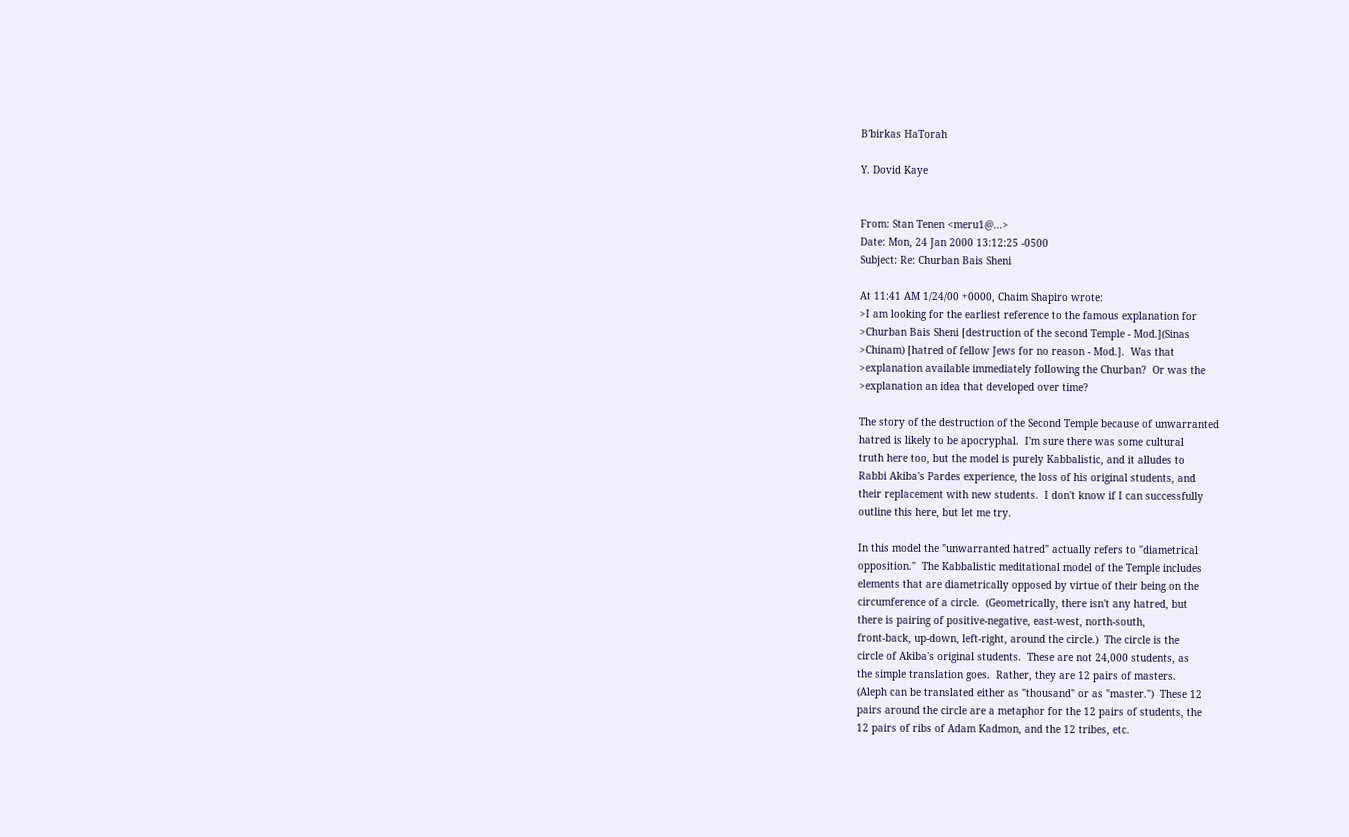B'birkas HaTorah

Y. Dovid Kaye


From: Stan Tenen <meru1@...>
Date: Mon, 24 Jan 2000 13:12:25 -0500
Subject: Re: Churban Bais Sheni

At 11:41 AM 1/24/00 +0000, Chaim Shapiro wrote:
>I am looking for the earliest reference to the famous explanation for
>Churban Bais Sheni [destruction of the second Temple - Mod.](Sinas
>Chinam) [hatred of fellow Jews for no reason - Mod.].  Was that
>explanation available immediately following the Churban?  Or was the
>explanation an idea that developed over time?

The story of the destruction of the Second Temple because of unwarranted
hatred is likely to be apocryphal.  I'm sure there was some cultural
truth here too, but the model is purely Kabbalistic, and it alludes to
Rabbi Akiba's Pardes experience, the loss of his original students, and
their replacement with new students.  I don't know if I can successfully
outline this here, but let me try.

In this model the "unwarranted hatred" actually refers to "diametrical
opposition."  The Kabbalistic meditational model of the Temple includes
elements that are diametrically opposed by virtue of their being on the
circumference of a circle.  (Geometrically, there isn't any hatred, but
there is pairing of positive-negative, east-west, north-south,
front-back, up-down, left-right, around the circle.)  The circle is the
circle of Akiba's original students.  These are not 24,000 students, as
the simple translation goes.  Rather, they are 12 pairs of masters.
(Aleph can be translated either as "thousand" or as "master.")  These 12
pairs around the circle are a metaphor for the 12 pairs of students, the
12 pairs of ribs of Adam Kadmon, and the 12 tribes, etc.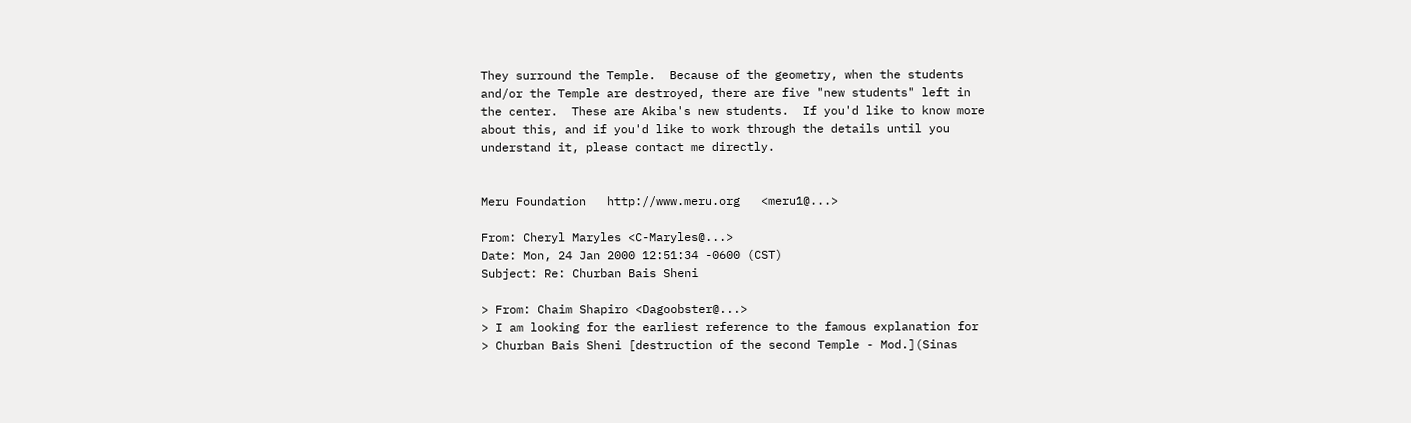They surround the Temple.  Because of the geometry, when the students
and/or the Temple are destroyed, there are five "new students" left in
the center.  These are Akiba's new students.  If you'd like to know more
about this, and if you'd like to work through the details until you
understand it, please contact me directly.


Meru Foundation   http://www.meru.org   <meru1@...>

From: Cheryl Maryles <C-Maryles@...>
Date: Mon, 24 Jan 2000 12:51:34 -0600 (CST)
Subject: Re: Churban Bais Sheni

> From: Chaim Shapiro <Dagoobster@...>
> I am looking for the earliest reference to the famous explanation for
> Churban Bais Sheni [destruction of the second Temple - Mod.](Sinas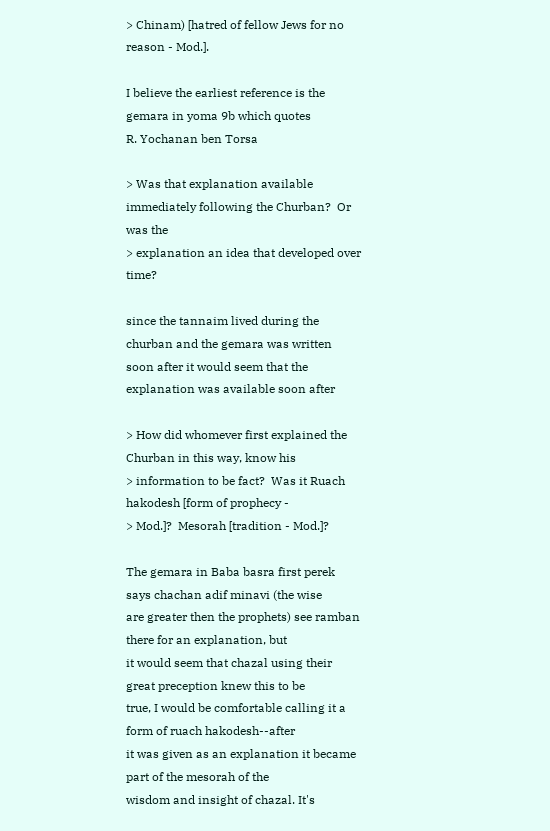> Chinam) [hatred of fellow Jews for no reason - Mod.].

I believe the earliest reference is the gemara in yoma 9b which quotes
R. Yochanan ben Torsa

> Was that explanation available immediately following the Churban?  Or was the
> explanation an idea that developed over time?

since the tannaim lived during the churban and the gemara was written
soon after it would seem that the explanation was available soon after

> How did whomever first explained the Churban in this way, know his
> information to be fact?  Was it Ruach hakodesh [form of prophecy -
> Mod.]?  Mesorah [tradition - Mod.]?

The gemara in Baba basra first perek says chachan adif minavi (the wise
are greater then the prophets) see ramban there for an explanation, but
it would seem that chazal using their great preception knew this to be
true, I would be comfortable calling it a form of ruach hakodesh--after
it was given as an explanation it became part of the mesorah of the
wisdom and insight of chazal. It's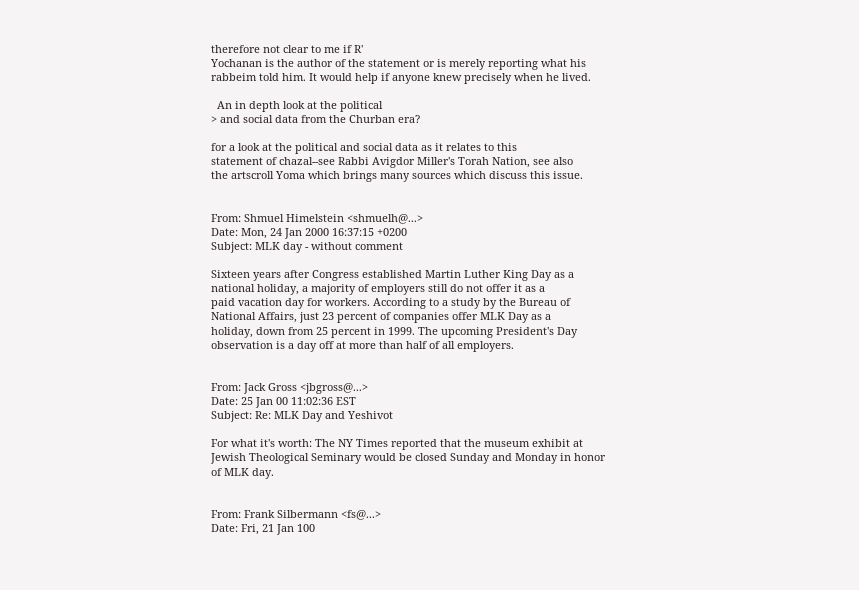therefore not clear to me if R'
Yochanan is the author of the statement or is merely reporting what his
rabbeim told him. It would help if anyone knew precisely when he lived.

  An in depth look at the political
> and social data from the Churban era?

for a look at the political and social data as it relates to this
statement of chazal--see Rabbi Avigdor Miller's Torah Nation, see also
the artscroll Yoma which brings many sources which discuss this issue.


From: Shmuel Himelstein <shmuelh@...>
Date: Mon, 24 Jan 2000 16:37:15 +0200
Subject: MLK day - without comment

Sixteen years after Congress established Martin Luther King Day as a
national holiday, a majority of employers still do not offer it as a
paid vacation day for workers. According to a study by the Bureau of
National Affairs, just 23 percent of companies offer MLK Day as a
holiday, down from 25 percent in 1999. The upcoming President's Day
observation is a day off at more than half of all employers.


From: Jack Gross <jbgross@...>
Date: 25 Jan 00 11:02:36 EST
Subject: Re: MLK Day and Yeshivot

For what it's worth: The NY Times reported that the museum exhibit at
Jewish Theological Seminary would be closed Sunday and Monday in honor
of MLK day.


From: Frank Silbermann <fs@...>
Date: Fri, 21 Jan 100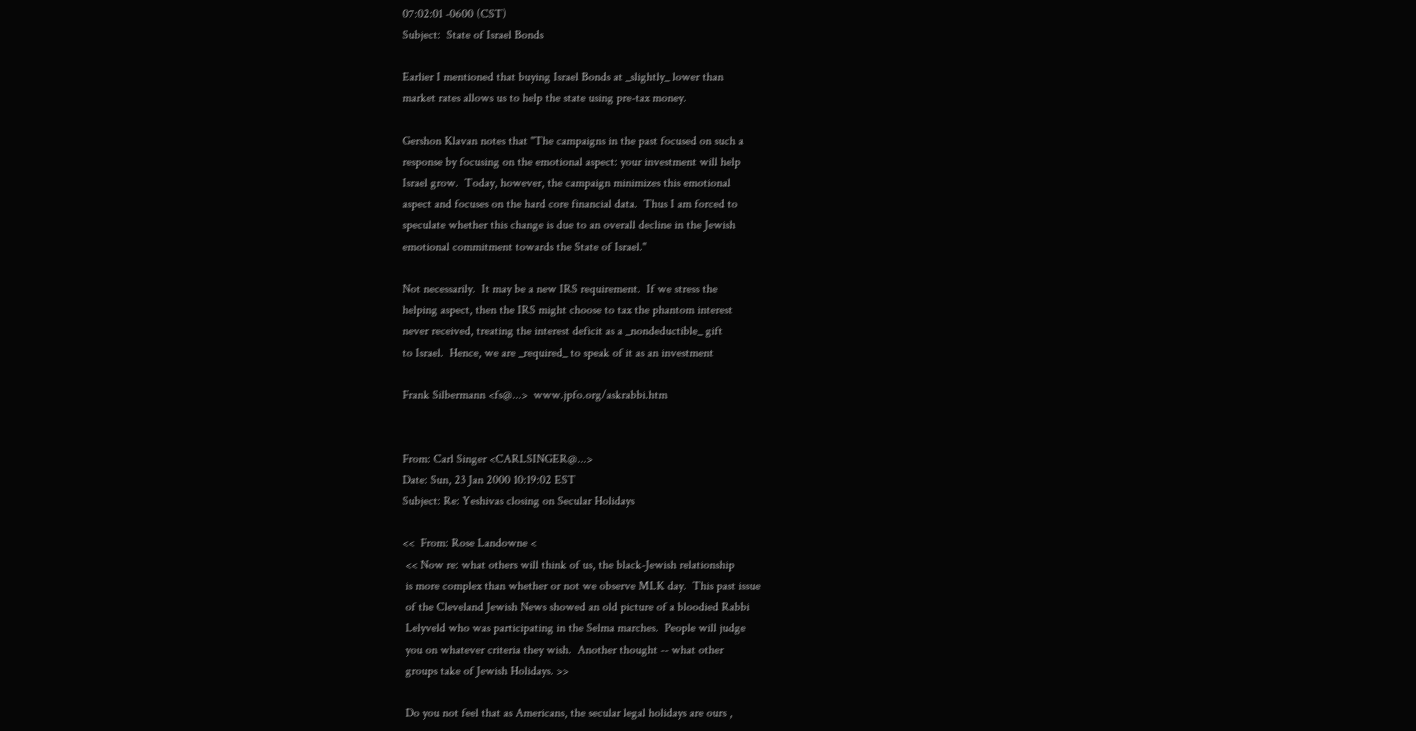07:02:01 -0600 (CST)
Subject:  State of Israel Bonds

Earlier I mentioned that buying Israel Bonds at _slightly_ lower than
market rates allows us to help the state using pre-tax money.

Gershon Klavan notes that "The campaigns in the past focused on such a
response by focusing on the emotional aspect: your investment will help
Israel grow.  Today, however, the campaign minimizes this emotional
aspect and focuses on the hard core financial data.  Thus I am forced to
speculate whether this change is due to an overall decline in the Jewish
emotional commitment towards the State of Israel."

Not necessarily.  It may be a new IRS requirement.  If we stress the
helping aspect, then the IRS might choose to tax the phantom interest
never received, treating the interest deficit as a _nondeductible_ gift
to Israel.  Hence, we are _required_ to speak of it as an investment

Frank Silbermann <fs@...>  www.jpfo.org/askrabbi.htm


From: Carl Singer <CARLSINGER@...>
Date: Sun, 23 Jan 2000 10:19:02 EST
Subject: Re: Yeshivas closing on Secular Holidays

<<  From: Rose Landowne <
 << Now re: what others will think of us, the black-Jewish relationship
 is more complex than whether or not we observe MLK day.  This past issue
 of the Cleveland Jewish News showed an old picture of a bloodied Rabbi
 Lelyveld who was participating in the Selma marches.  People will judge
 you on whatever criteria they wish.  Another thought -- what other
 groups take of Jewish Holidays. >>

 Do you not feel that as Americans, the secular legal holidays are ours ,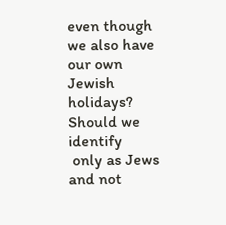even though we also have our own Jewish holidays?  Should we identify
 only as Jews and not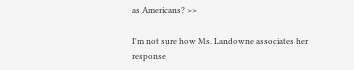as Americans? >>

I'm not sure how Ms. Landowne associates her response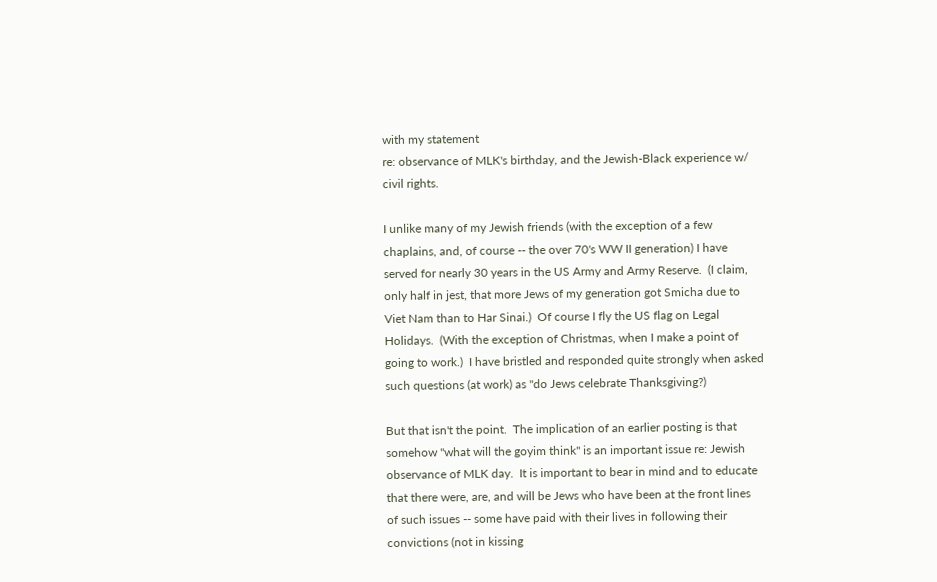with my statement
re: observance of MLK's birthday, and the Jewish-Black experience w/
civil rights.

I unlike many of my Jewish friends (with the exception of a few
chaplains, and, of course -- the over 70's WW II generation) I have
served for nearly 30 years in the US Army and Army Reserve.  (I claim,
only half in jest, that more Jews of my generation got Smicha due to
Viet Nam than to Har Sinai.)  Of course I fly the US flag on Legal
Holidays.  (With the exception of Christmas, when I make a point of
going to work.)  I have bristled and responded quite strongly when asked
such questions (at work) as "do Jews celebrate Thanksgiving?)

But that isn't the point.  The implication of an earlier posting is that
somehow "what will the goyim think" is an important issue re: Jewish
observance of MLK day.  It is important to bear in mind and to educate
that there were, are, and will be Jews who have been at the front lines
of such issues -- some have paid with their lives in following their
convictions (not in kissing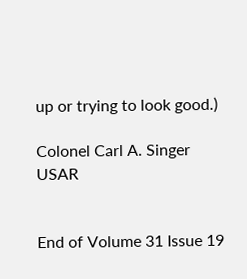up or trying to look good.)

Colonel Carl A. Singer USAR


End of Volume 31 Issue 19